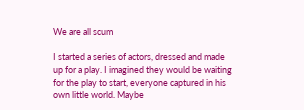We are all scum

I started a series of actors, dressed and made up for a play. I imagined they would be waiting for the play to start, everyone captured in his own little world. Maybe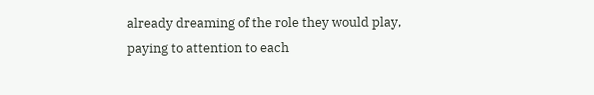already dreaming of the role they would play, paying to attention to each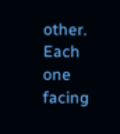other. Each one facing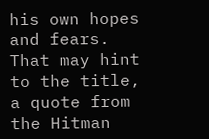his own hopes and fears. That may hint to the title, a quote from the Hitman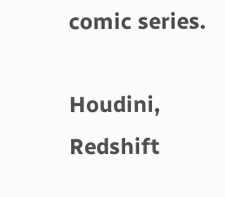comic series.

Houdini, Redshift